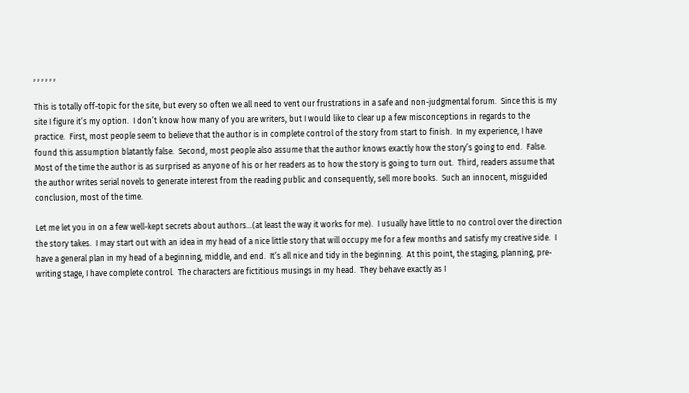, , , , , ,

This is totally off-topic for the site, but every so often we all need to vent our frustrations in a safe and non-judgmental forum.  Since this is my site I figure it’s my option.  I don’t know how many of you are writers, but I would like to clear up a few misconceptions in regards to the practice.  First, most people seem to believe that the author is in complete control of the story from start to finish.  In my experience, I have found this assumption blatantly false.  Second, most people also assume that the author knows exactly how the story’s going to end.  False.  Most of the time the author is as surprised as anyone of his or her readers as to how the story is going to turn out.  Third, readers assume that the author writes serial novels to generate interest from the reading public and consequently, sell more books.  Such an innocent, misguided conclusion, most of the time.

Let me let you in on a few well-kept secrets about authors…(at least the way it works for me).  I usually have little to no control over the direction the story takes.  I may start out with an idea in my head of a nice little story that will occupy me for a few months and satisfy my creative side.  I have a general plan in my head of a beginning, middle, and end.  It’s all nice and tidy in the beginning.  At this point, the staging, planning, pre-writing stage, I have complete control.  The characters are fictitious musings in my head.  They behave exactly as I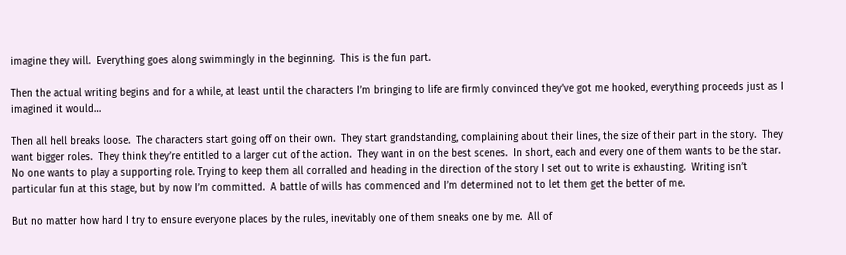imagine they will.  Everything goes along swimmingly in the beginning.  This is the fun part.

Then the actual writing begins and for a while, at least until the characters I’m bringing to life are firmly convinced they’ve got me hooked, everything proceeds just as I imagined it would…

Then all hell breaks loose.  The characters start going off on their own.  They start grandstanding, complaining about their lines, the size of their part in the story.  They want bigger roles.  They think they’re entitled to a larger cut of the action.  They want in on the best scenes.  In short, each and every one of them wants to be the star.  No one wants to play a supporting role. Trying to keep them all corralled and heading in the direction of the story I set out to write is exhausting.  Writing isn’t particular fun at this stage, but by now I’m committed.  A battle of wills has commenced and I’m determined not to let them get the better of me.

But no matter how hard I try to ensure everyone places by the rules, inevitably one of them sneaks one by me.  All of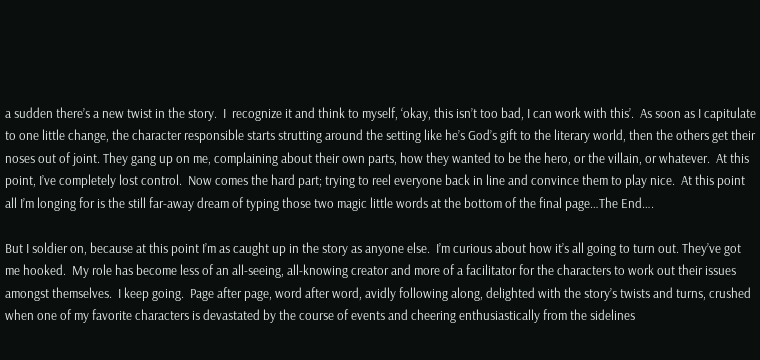a sudden there’s a new twist in the story.  I  recognize it and think to myself, ‘okay, this isn’t too bad, I can work with this’.  As soon as I capitulate to one little change, the character responsible starts strutting around the setting like he’s God’s gift to the literary world, then the others get their noses out of joint. They gang up on me, complaining about their own parts, how they wanted to be the hero, or the villain, or whatever.  At this point, I’ve completely lost control.  Now comes the hard part; trying to reel everyone back in line and convince them to play nice.  At this point all I’m longing for is the still far-away dream of typing those two magic little words at the bottom of the final page…The End….

But I soldier on, because at this point I’m as caught up in the story as anyone else.  I’m curious about how it’s all going to turn out. They’ve got me hooked.  My role has become less of an all-seeing, all-knowing creator and more of a facilitator for the characters to work out their issues amongst themselves.  I keep going.  Page after page, word after word, avidly following along, delighted with the story’s twists and turns, crushed when one of my favorite characters is devastated by the course of events and cheering enthusiastically from the sidelines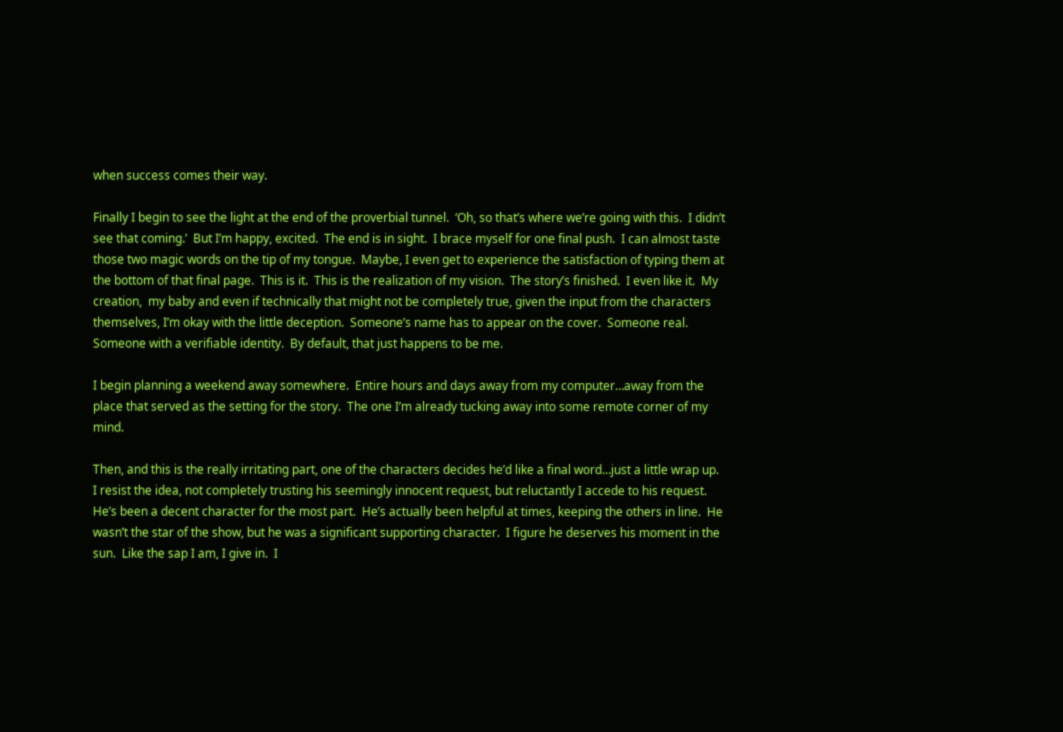when success comes their way.

Finally I begin to see the light at the end of the proverbial tunnel.  ‘Oh, so that’s where we’re going with this.  I didn’t see that coming.’  But I’m happy, excited.  The end is in sight.  I brace myself for one final push.  I can almost taste those two magic words on the tip of my tongue.  Maybe, I even get to experience the satisfaction of typing them at the bottom of that final page.  This is it.  This is the realization of my vision.  The story’s finished.  I even like it.  My creation,  my baby and even if technically that might not be completely true, given the input from the characters themselves, I’m okay with the little deception.  Someone’s name has to appear on the cover.  Someone real.  Someone with a verifiable identity.  By default, that just happens to be me.

I begin planning a weekend away somewhere.  Entire hours and days away from my computer…away from the place that served as the setting for the story.  The one I’m already tucking away into some remote corner of my mind.

Then, and this is the really irritating part, one of the characters decides he’d like a final word…just a little wrap up.  I resist the idea, not completely trusting his seemingly innocent request, but reluctantly I accede to his request.  He’s been a decent character for the most part.  He’s actually been helpful at times, keeping the others in line.  He wasn’t the star of the show, but he was a significant supporting character.  I figure he deserves his moment in the sun.  Like the sap I am, I give in.  I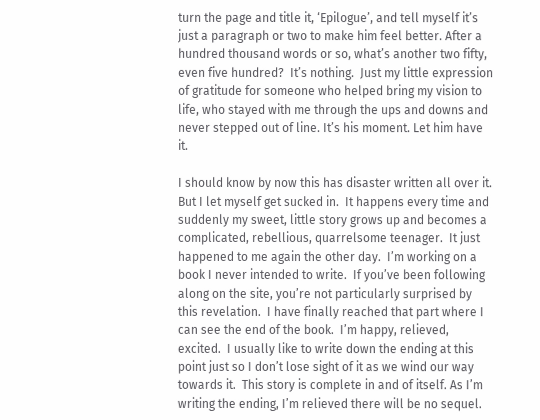turn the page and title it, ‘Epilogue’, and tell myself it’s just a paragraph or two to make him feel better. After a hundred thousand words or so, what’s another two fifty, even five hundred?  It’s nothing.  Just my little expression of gratitude for someone who helped bring my vision to life, who stayed with me through the ups and downs and never stepped out of line. It’s his moment. Let him have it.

I should know by now this has disaster written all over it.  But I let myself get sucked in.  It happens every time and suddenly my sweet, little story grows up and becomes a complicated, rebellious, quarrelsome teenager.  It just happened to me again the other day.  I’m working on a book I never intended to write.  If you’ve been following along on the site, you’re not particularly surprised by this revelation.  I have finally reached that part where I can see the end of the book.  I’m happy, relieved, excited.  I usually like to write down the ending at this point just so I don’t lose sight of it as we wind our way towards it.  This story is complete in and of itself. As I’m writing the ending, I’m relieved there will be no sequel.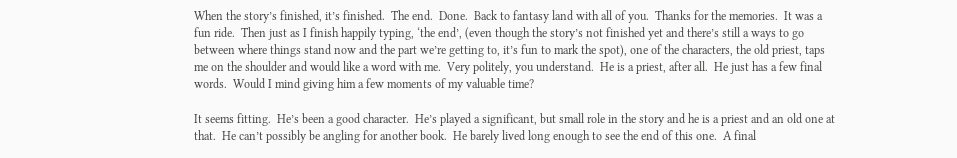When the story’s finished, it’s finished.  The end.  Done.  Back to fantasy land with all of you.  Thanks for the memories.  It was a fun ride.  Then just as I finish happily typing, ‘the end’, (even though the story’s not finished yet and there’s still a ways to go between where things stand now and the part we’re getting to, it’s fun to mark the spot), one of the characters, the old priest, taps me on the shoulder and would like a word with me.  Very politely, you understand.  He is a priest, after all.  He just has a few final words.  Would I mind giving him a few moments of my valuable time?

It seems fitting.  He’s been a good character.  He’s played a significant, but small role in the story and he is a priest and an old one at that.  He can’t possibly be angling for another book.  He barely lived long enough to see the end of this one.  A final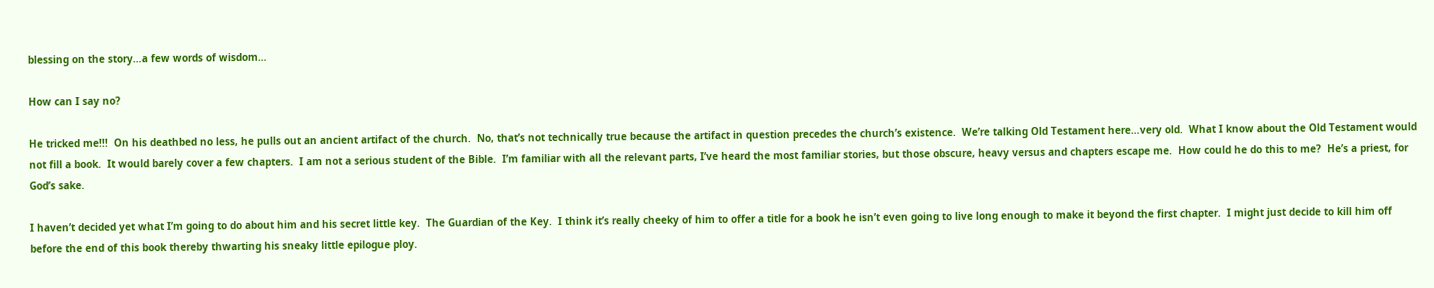blessing on the story…a few words of wisdom…

How can I say no?

He tricked me!!!  On his deathbed no less, he pulls out an ancient artifact of the church.  No, that’s not technically true because the artifact in question precedes the church’s existence.  We’re talking Old Testament here…very old.  What I know about the Old Testament would not fill a book.  It would barely cover a few chapters.  I am not a serious student of the Bible.  I’m familiar with all the relevant parts, I’ve heard the most familiar stories, but those obscure, heavy versus and chapters escape me.  How could he do this to me?  He’s a priest, for God’s sake.

I haven’t decided yet what I’m going to do about him and his secret little key.  The Guardian of the Key.  I think it’s really cheeky of him to offer a title for a book he isn’t even going to live long enough to make it beyond the first chapter.  I might just decide to kill him off before the end of this book thereby thwarting his sneaky little epilogue ploy.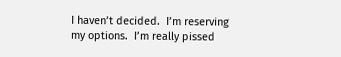I haven’t decided.  I’m reserving my options.  I’m really pissed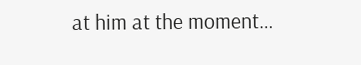at him at the moment…